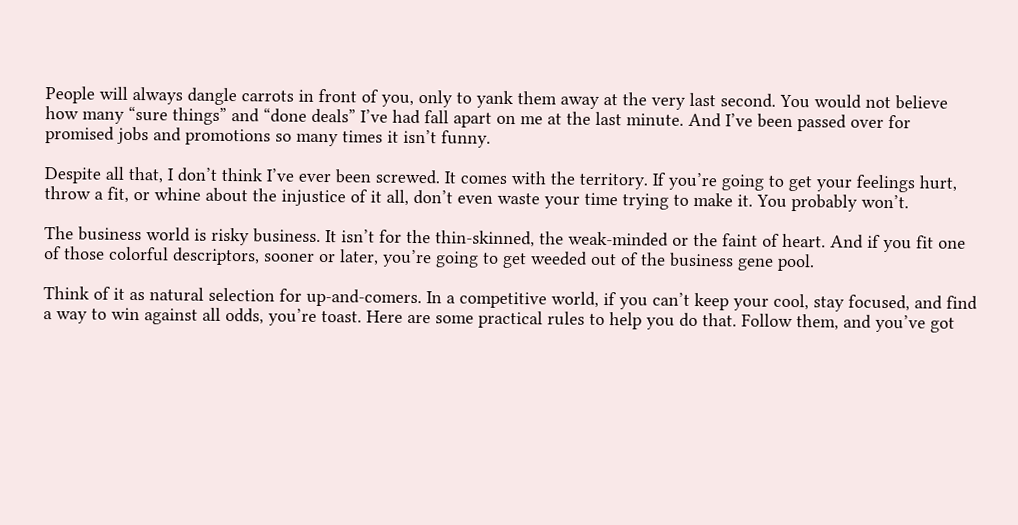People will always dangle carrots in front of you, only to yank them away at the very last second. You would not believe how many “sure things” and “done deals” I’ve had fall apart on me at the last minute. And I’ve been passed over for promised jobs and promotions so many times it isn’t funny.

Despite all that, I don’t think I’ve ever been screwed. It comes with the territory. If you’re going to get your feelings hurt, throw a fit, or whine about the injustice of it all, don’t even waste your time trying to make it. You probably won’t.

The business world is risky business. It isn’t for the thin-skinned, the weak-minded or the faint of heart. And if you fit one of those colorful descriptors, sooner or later, you’re going to get weeded out of the business gene pool.

Think of it as natural selection for up-and-comers. In a competitive world, if you can’t keep your cool, stay focused, and find a way to win against all odds, you’re toast. Here are some practical rules to help you do that. Follow them, and you’ve got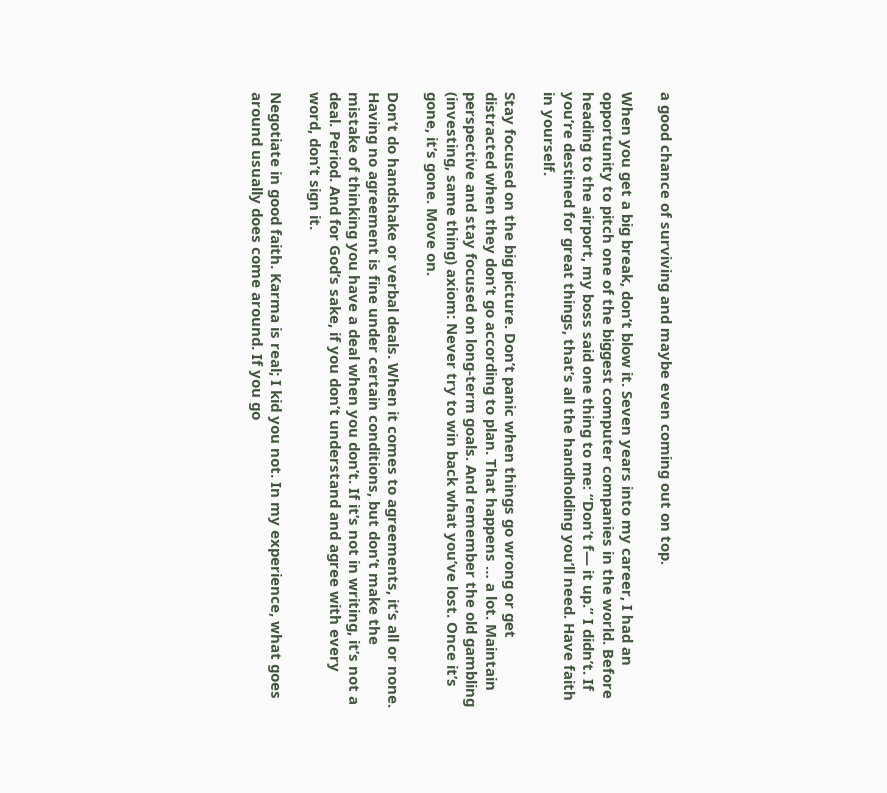a good chance of surviving and maybe even coming out on top.

When you get a big break, don’t blow it. Seven years into my career, I had an opportunity to pitch one of the biggest computer companies in the world. Before heading to the airport, my boss said one thing to me: “Don’t f— it up.” I didn’t. If you’re destined for great things, that’s all the handholding you’ll need. Have faith in yourself.

Stay focused on the big picture. Don’t panic when things go wrong or get distracted when they don’t go according to plan. That happens … a lot. Maintain perspective and stay focused on long-term goals. And remember the old gambling (investing, same thing) axiom: Never try to win back what you’ve lost. Once it’s gone, it’s gone. Move on.

Don’t do handshake or verbal deals. When it comes to agreements, it’s all or none. Having no agreement is fine under certain conditions, but don’t make the mistake of thinking you have a deal when you don’t. If it’s not in writing, it’s not a deal. Period. And for God’s sake, if you don’t understand and agree with every word, don’t sign it.

Negotiate in good faith. Karma is real; I kid you not. In my experience, what goes around usually does come around. If you go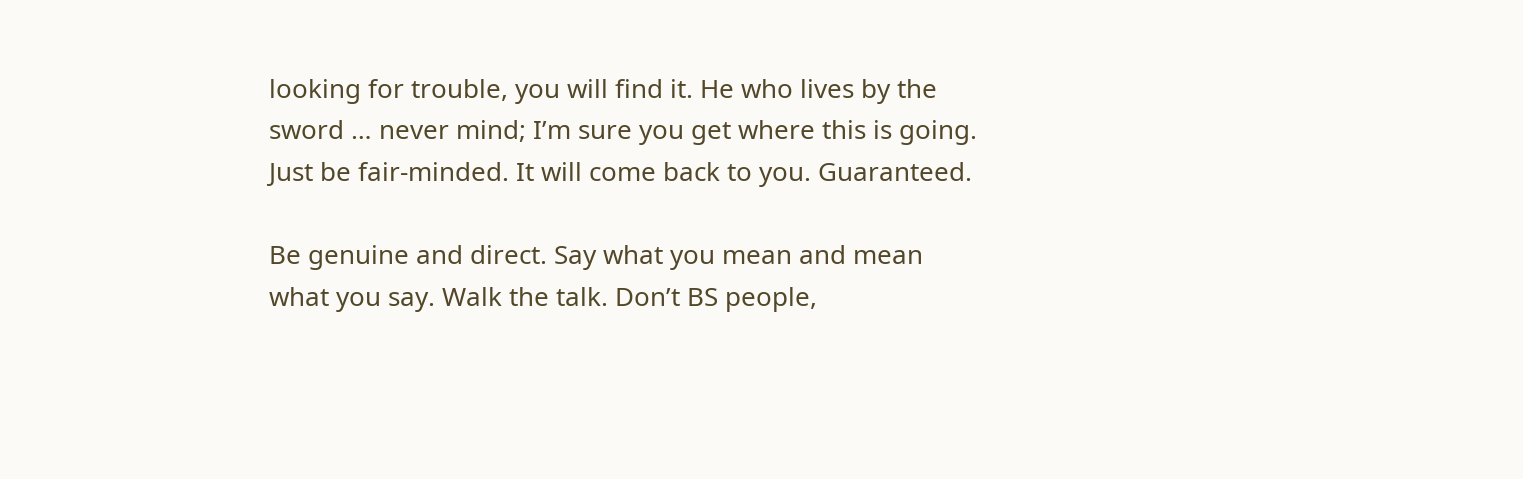looking for trouble, you will find it. He who lives by the sword … never mind; I’m sure you get where this is going. Just be fair-minded. It will come back to you. Guaranteed.

Be genuine and direct. Say what you mean and mean what you say. Walk the talk. Don’t BS people,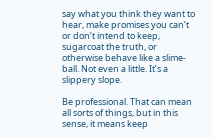say what you think they want to hear, make promises you can’t or don’t intend to keep, sugarcoat the truth, or otherwise behave like a slime-ball. Not even a little. It’s a slippery slope.

Be professional. That can mean all sorts of things, but in this sense, it means keep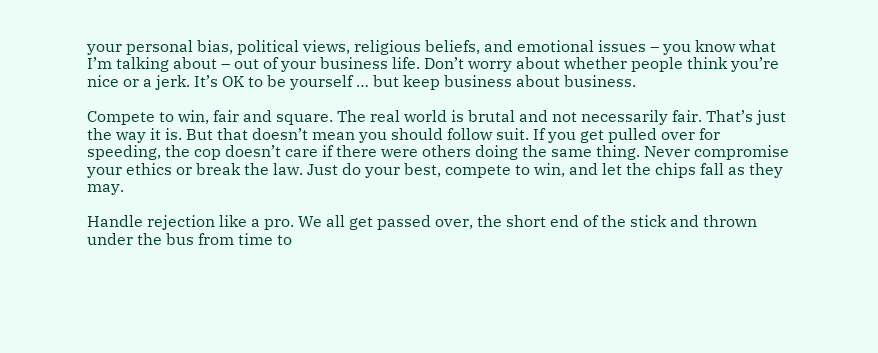your personal bias, political views, religious beliefs, and emotional issues – you know what I’m talking about – out of your business life. Don’t worry about whether people think you’re nice or a jerk. It’s OK to be yourself … but keep business about business.

Compete to win, fair and square. The real world is brutal and not necessarily fair. That’s just the way it is. But that doesn’t mean you should follow suit. If you get pulled over for speeding, the cop doesn’t care if there were others doing the same thing. Never compromise your ethics or break the law. Just do your best, compete to win, and let the chips fall as they may.

Handle rejection like a pro. We all get passed over, the short end of the stick and thrown under the bus from time to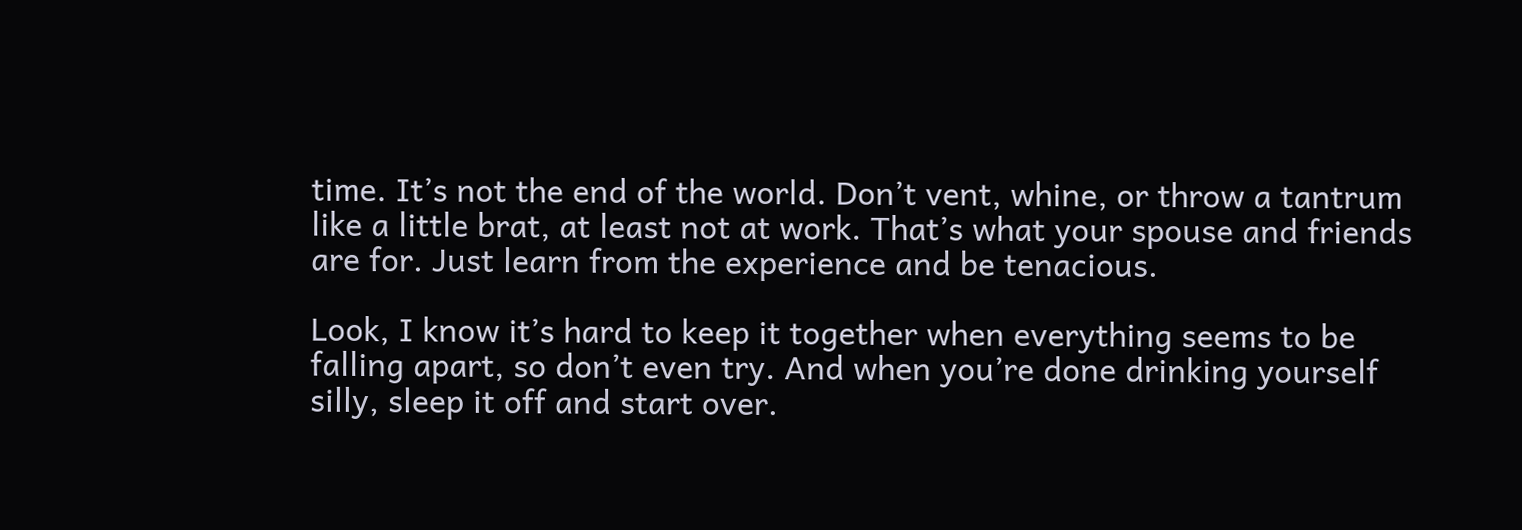time. It’s not the end of the world. Don’t vent, whine, or throw a tantrum like a little brat, at least not at work. That’s what your spouse and friends are for. Just learn from the experience and be tenacious.

Look, I know it’s hard to keep it together when everything seems to be falling apart, so don’t even try. And when you’re done drinking yourself silly, sleep it off and start over.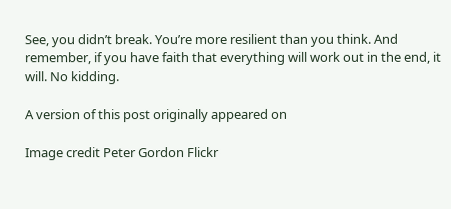See, you didn’t break. You’re more resilient than you think. And remember, if you have faith that everything will work out in the end, it will. No kidding.

A version of this post originally appeared on

Image credit Peter Gordon Flickr